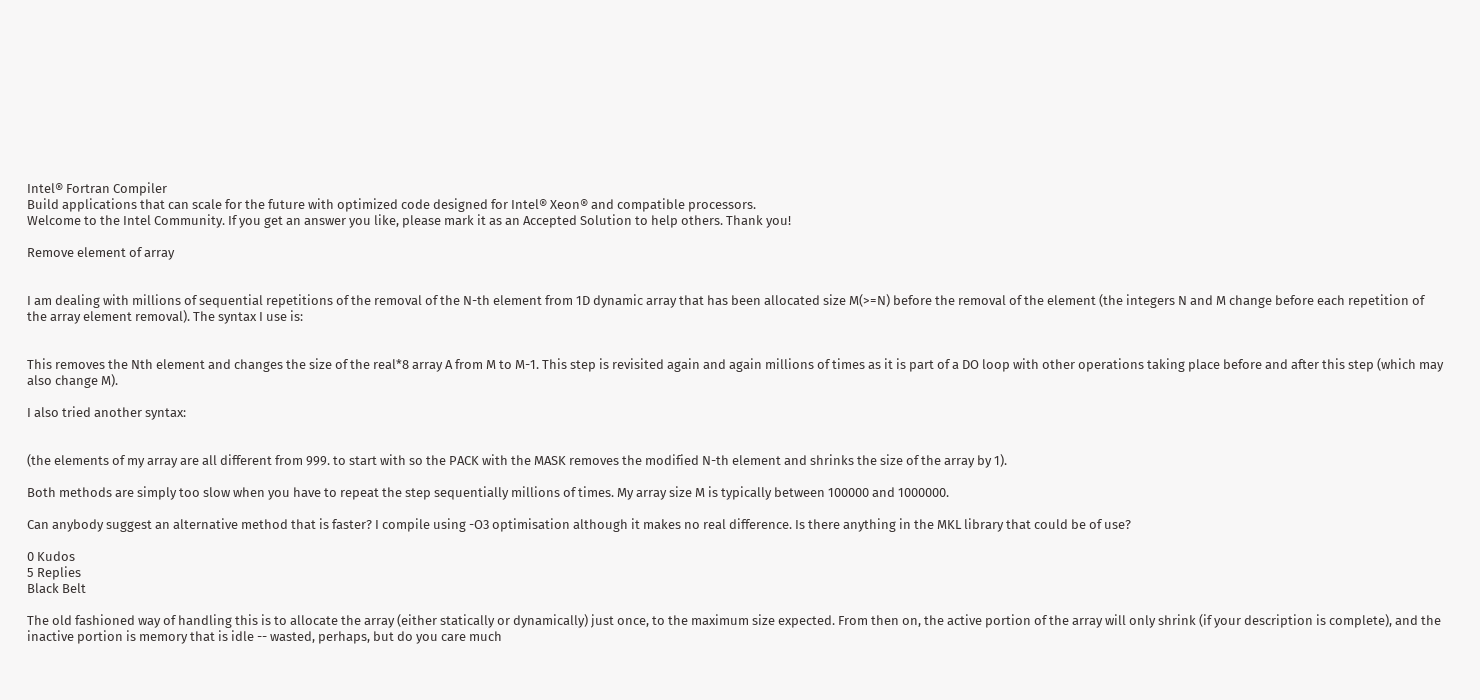Intel® Fortran Compiler
Build applications that can scale for the future with optimized code designed for Intel® Xeon® and compatible processors.
Welcome to the Intel Community. If you get an answer you like, please mark it as an Accepted Solution to help others. Thank you!

Remove element of array


I am dealing with millions of sequential repetitions of the removal of the N-th element from 1D dynamic array that has been allocated size M(>=N) before the removal of the element (the integers N and M change before each repetition of the array element removal). The syntax I use is:


This removes the Nth element and changes the size of the real*8 array A from M to M-1. This step is revisited again and again millions of times as it is part of a DO loop with other operations taking place before and after this step (which may also change M).

I also tried another syntax:


(the elements of my array are all different from 999. to start with so the PACK with the MASK removes the modified N-th element and shrinks the size of the array by 1).

Both methods are simply too slow when you have to repeat the step sequentially millions of times. My array size M is typically between 100000 and 1000000.

Can anybody suggest an alternative method that is faster? I compile using -O3 optimisation although it makes no real difference. Is there anything in the MKL library that could be of use?

0 Kudos
5 Replies
Black Belt

The old fashioned way of handling this is to allocate the array (either statically or dynamically) just once, to the maximum size expected. From then on, the active portion of the array will only shrink (if your description is complete), and the inactive portion is memory that is idle -- wasted, perhaps, but do you care much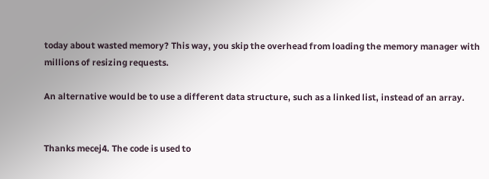today about wasted memory? This way, you skip the overhead from loading the memory manager with millions of resizing requests.

An alternative would be to use a different data structure, such as a linked list, instead of an array.


Thanks mecej4. The code is used to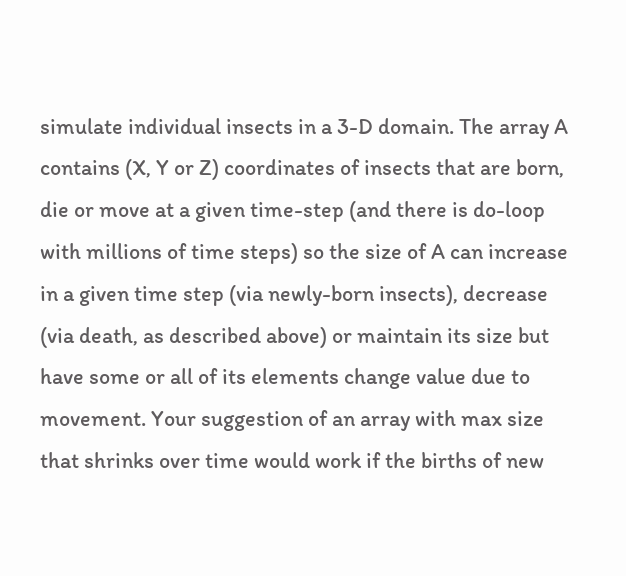simulate individual insects in a 3-D domain. The array A contains (X, Y or Z) coordinates of insects that are born, die or move at a given time-step (and there is do-loop with millions of time steps) so the size of A can increase in a given time step (via newly-born insects), decrease (via death, as described above) or maintain its size but have some or all of its elements change value due to movement. Your suggestion of an array with max size that shrinks over time would work if the births of new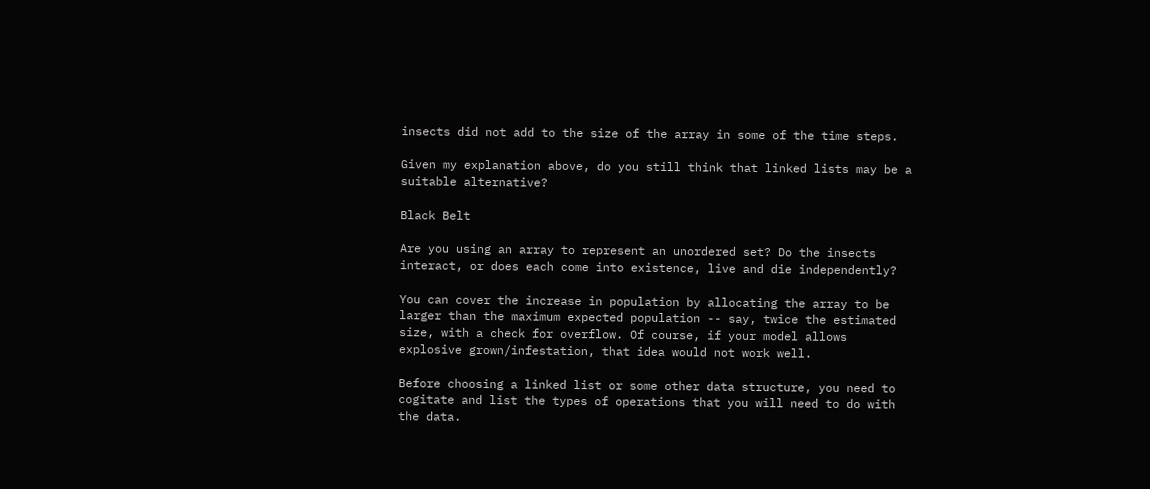insects did not add to the size of the array in some of the time steps.

Given my explanation above, do you still think that linked lists may be a suitable alternative?

Black Belt

Are you using an array to represent an unordered set? Do the insects interact, or does each come into existence, live and die independently?

You can cover the increase in population by allocating the array to be larger than the maximum expected population -- say, twice the estimated size, with a check for overflow. Of course, if your model allows explosive grown/infestation, that idea would not work well.

Before choosing a linked list or some other data structure, you need to cogitate and list the types of operations that you will need to do with the data.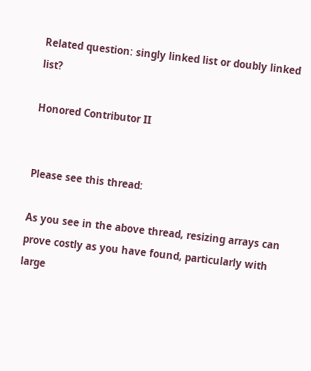Related question: singly linked list or doubly linked list?

Honored Contributor II


Please see this thread:

As you see in the above thread, resizing arrays can prove costly as you have found, particularly with large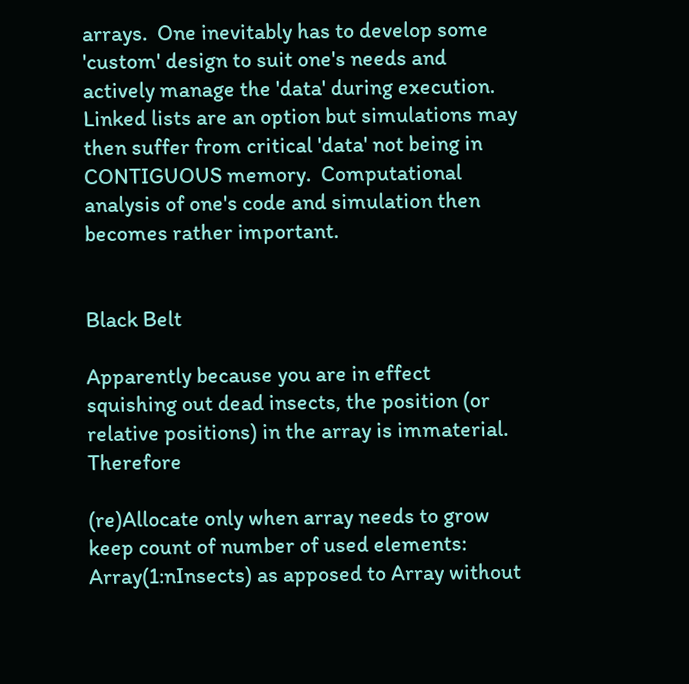arrays.  One inevitably has to develop some 'custom' design to suit one's needs and actively manage the 'data' during execution.  Linked lists are an option but simulations may then suffer from critical 'data' not being in CONTIGUOUS memory.  Computational analysis of one's code and simulation then becomes rather important.


Black Belt

Apparently because you are in effect squishing out dead insects, the position (or relative positions) in the array is immaterial. Therefore

(re)Allocate only when array needs to grow
keep count of number of used elements: Array(1:nInsects) as apposed to Array without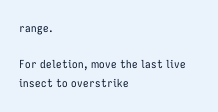range.

For deletion, move the last live insect to overstrike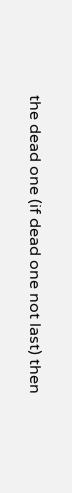the dead one (if dead one not last) then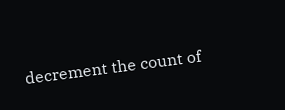decrement the count of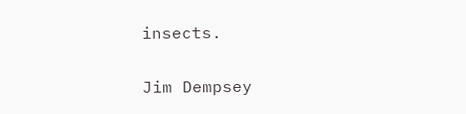insects.

Jim Dempsey